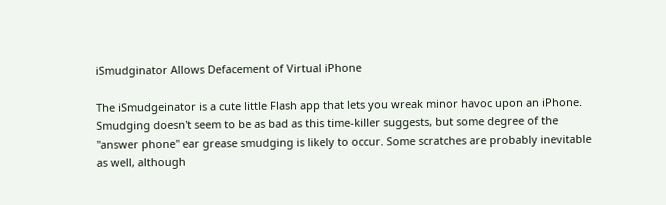iSmudginator Allows Defacement of Virtual iPhone

The iSmudgeinator is a cute little Flash app that lets you wreak minor havoc upon an iPhone. Smudging doesn't seem to be as bad as this time-killer suggests, but some degree of the "answer phone" ear grease smudging is likely to occur. Some scratches are probably inevitable as well, although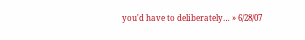you'd have to deliberately… » 6/28/07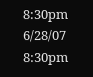8:30pm 6/28/07 8:30pm